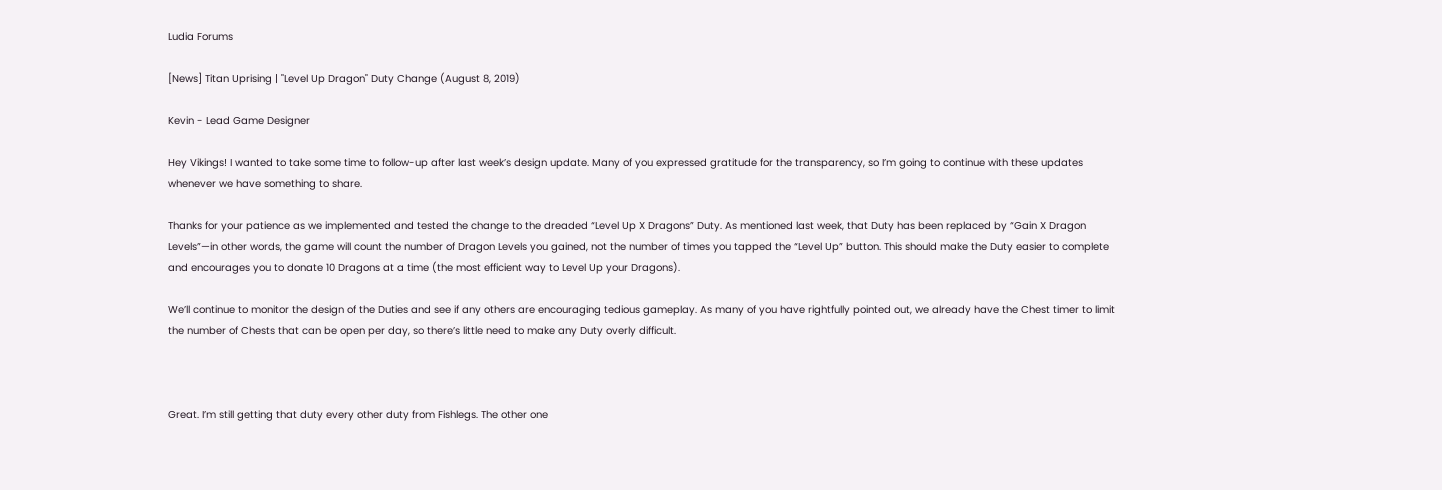Ludia Forums

[News] Titan Uprising | "Level Up Dragon" Duty Change (August 8, 2019)

Kevin - Lead Game Designer

Hey Vikings! I wanted to take some time to follow-up after last week’s design update. Many of you expressed gratitude for the transparency, so I’m going to continue with these updates whenever we have something to share.

Thanks for your patience as we implemented and tested the change to the dreaded “Level Up X Dragons” Duty. As mentioned last week, that Duty has been replaced by “Gain X Dragon Levels”—in other words, the game will count the number of Dragon Levels you gained, not the number of times you tapped the “Level Up” button. This should make the Duty easier to complete and encourages you to donate 10 Dragons at a time (the most efficient way to Level Up your Dragons).

We’ll continue to monitor the design of the Duties and see if any others are encouraging tedious gameplay. As many of you have rightfully pointed out, we already have the Chest timer to limit the number of Chests that can be open per day, so there’s little need to make any Duty overly difficult.



Great. I’m still getting that duty every other duty from Fishlegs. The other one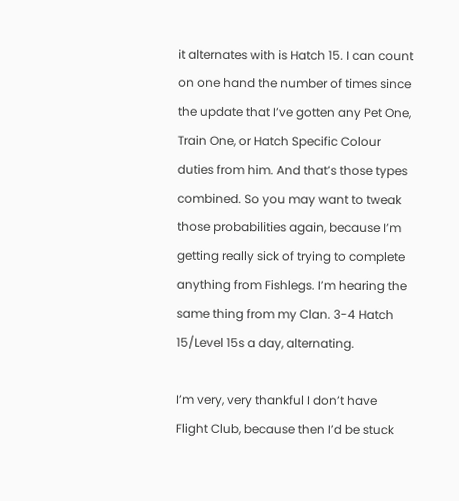it alternates with is Hatch 15. I can count on one hand the number of times since the update that I’ve gotten any Pet One, Train One, or Hatch Specific Colour duties from him. And that’s those types combined. So you may want to tweak those probabilities again, because I’m getting really sick of trying to complete anything from Fishlegs. I’m hearing the same thing from my Clan. 3-4 Hatch 15/Level 15s a day, alternating.

I’m very, very thankful I don’t have Flight Club, because then I’d be stuck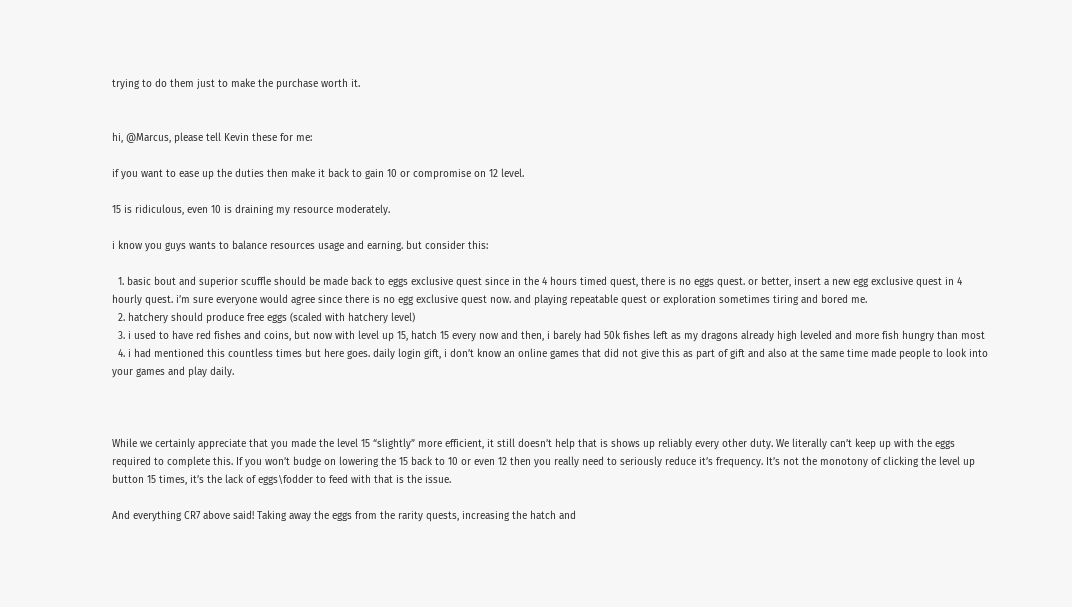trying to do them just to make the purchase worth it.


hi, @Marcus, please tell Kevin these for me:

if you want to ease up the duties then make it back to gain 10 or compromise on 12 level.

15 is ridiculous, even 10 is draining my resource moderately.

i know you guys wants to balance resources usage and earning. but consider this:

  1. basic bout and superior scuffle should be made back to eggs exclusive quest since in the 4 hours timed quest, there is no eggs quest. or better, insert a new egg exclusive quest in 4 hourly quest. i’m sure everyone would agree since there is no egg exclusive quest now. and playing repeatable quest or exploration sometimes tiring and bored me.
  2. hatchery should produce free eggs (scaled with hatchery level)
  3. i used to have red fishes and coins, but now with level up 15, hatch 15 every now and then, i barely had 50k fishes left as my dragons already high leveled and more fish hungry than most
  4. i had mentioned this countless times but here goes. daily login gift, i don’t know an online games that did not give this as part of gift and also at the same time made people to look into your games and play daily.



While we certainly appreciate that you made the level 15 “slightly” more efficient, it still doesn’t help that is shows up reliably every other duty. We literally can’t keep up with the eggs required to complete this. If you won’t budge on lowering the 15 back to 10 or even 12 then you really need to seriously reduce it’s frequency. It’s not the monotony of clicking the level up button 15 times, it’s the lack of eggs\fodder to feed with that is the issue.

And everything CR7 above said! Taking away the eggs from the rarity quests, increasing the hatch and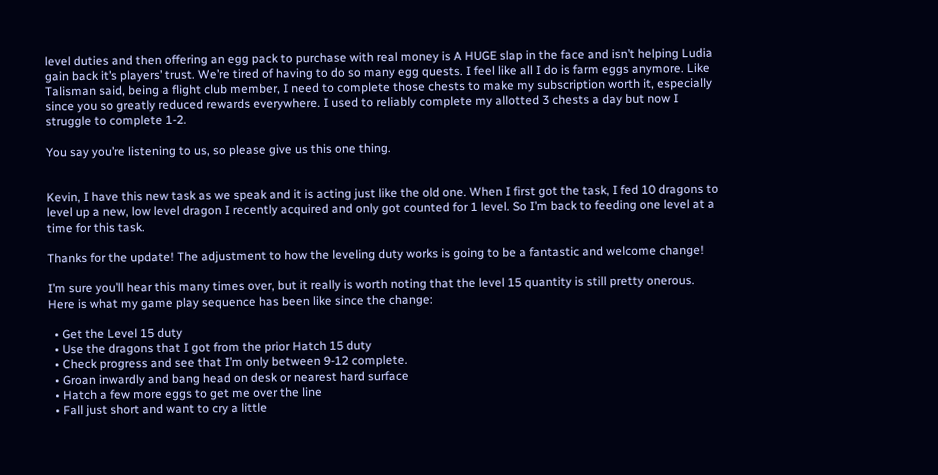level duties and then offering an egg pack to purchase with real money is A HUGE slap in the face and isn’t helping Ludia gain back it’s players’ trust. We’re tired of having to do so many egg quests. I feel like all I do is farm eggs anymore. Like Talisman said, being a flight club member, I need to complete those chests to make my subscription worth it, especially since you so greatly reduced rewards everywhere. I used to reliably complete my allotted 3 chests a day but now I struggle to complete 1-2.

You say you’re listening to us, so please give us this one thing.


Kevin, I have this new task as we speak and it is acting just like the old one. When I first got the task, I fed 10 dragons to level up a new, low level dragon I recently acquired and only got counted for 1 level. So I’m back to feeding one level at a time for this task.

Thanks for the update! The adjustment to how the leveling duty works is going to be a fantastic and welcome change!

I’m sure you’ll hear this many times over, but it really is worth noting that the level 15 quantity is still pretty onerous. Here is what my game play sequence has been like since the change:

  • Get the Level 15 duty
  • Use the dragons that I got from the prior Hatch 15 duty
  • Check progress and see that I’m only between 9-12 complete.
  • Groan inwardly and bang head on desk or nearest hard surface
  • Hatch a few more eggs to get me over the line
  • Fall just short and want to cry a little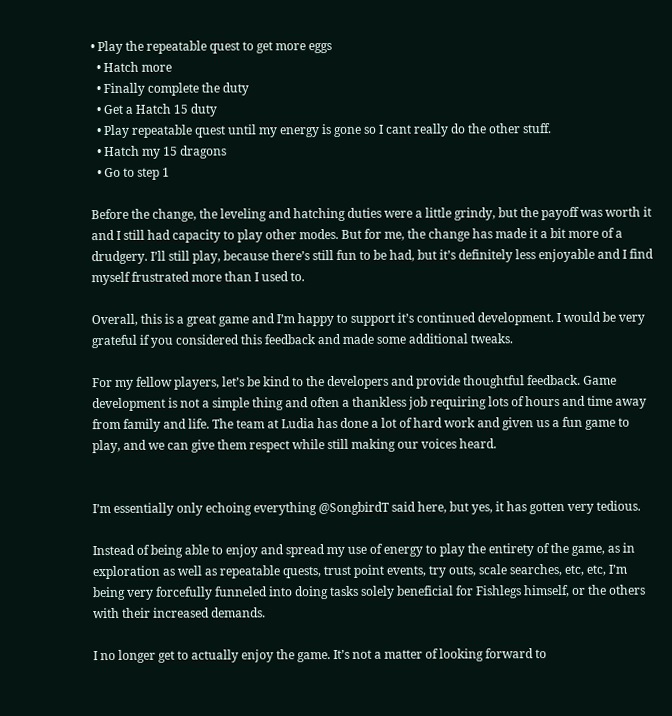• Play the repeatable quest to get more eggs
  • Hatch more
  • Finally complete the duty
  • Get a Hatch 15 duty
  • Play repeatable quest until my energy is gone so I cant really do the other stuff.
  • Hatch my 15 dragons
  • Go to step 1

Before the change, the leveling and hatching duties were a little grindy, but the payoff was worth it and I still had capacity to play other modes. But for me, the change has made it a bit more of a drudgery. I’ll still play, because there’s still fun to be had, but it’s definitely less enjoyable and I find myself frustrated more than I used to.

Overall, this is a great game and I’m happy to support it’s continued development. I would be very grateful if you considered this feedback and made some additional tweaks.

For my fellow players, let’s be kind to the developers and provide thoughtful feedback. Game development is not a simple thing and often a thankless job requiring lots of hours and time away from family and life. The team at Ludia has done a lot of hard work and given us a fun game to play, and we can give them respect while still making our voices heard.


I’m essentially only echoing everything @SongbirdT said here, but yes, it has gotten very tedious.

Instead of being able to enjoy and spread my use of energy to play the entirety of the game, as in exploration as well as repeatable quests, trust point events, try outs, scale searches, etc, etc, I’m being very forcefully funneled into doing tasks solely beneficial for Fishlegs himself, or the others with their increased demands.

I no longer get to actually enjoy the game. It’s not a matter of looking forward to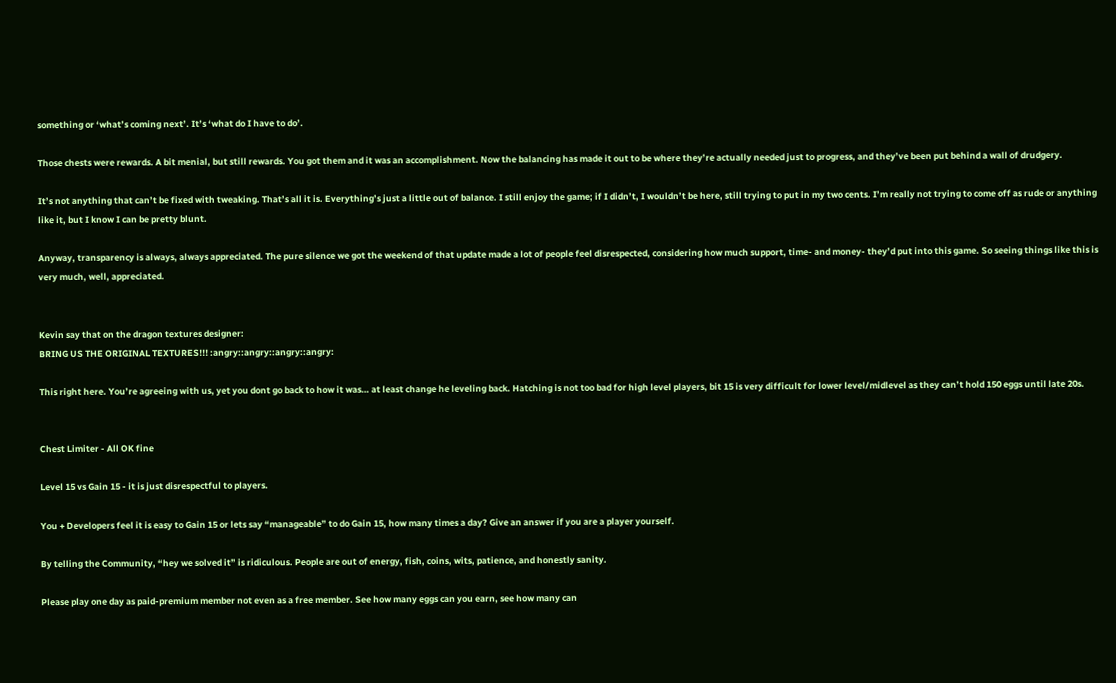something or ‘what’s coming next’. It’s ‘what do I have to do’.

Those chests were rewards. A bit menial, but still rewards. You got them and it was an accomplishment. Now the balancing has made it out to be where they’re actually needed just to progress, and they’ve been put behind a wall of drudgery.

It’s not anything that can’t be fixed with tweaking. That’s all it is. Everything’s just a little out of balance. I still enjoy the game; if I didn’t, I wouldn’t be here, still trying to put in my two cents. I’m really not trying to come off as rude or anything like it, but I know I can be pretty blunt.

Anyway, transparency is always, always appreciated. The pure silence we got the weekend of that update made a lot of people feel disrespected, considering how much support, time- and money- they’d put into this game. So seeing things like this is very much, well, appreciated.


Kevin say that on the dragon textures designer:
BRING US THE ORIGINAL TEXTURES!!! :angry::angry::angry::angry:

This right here. You’re agreeing with us, yet you dont go back to how it was… at least change he leveling back. Hatching is not too bad for high level players, bit 15 is very difficult for lower level/midlevel as they can’t hold 150 eggs until late 20s.


Chest Limiter - All OK fine

Level 15 vs Gain 15 - it is just disrespectful to players.

You + Developers feel it is easy to Gain 15 or lets say “manageable” to do Gain 15, how many times a day? Give an answer if you are a player yourself.

By telling the Community, “hey we solved it” is ridiculous. People are out of energy, fish, coins, wits, patience, and honestly sanity.

Please play one day as paid-premium member not even as a free member. See how many eggs can you earn, see how many can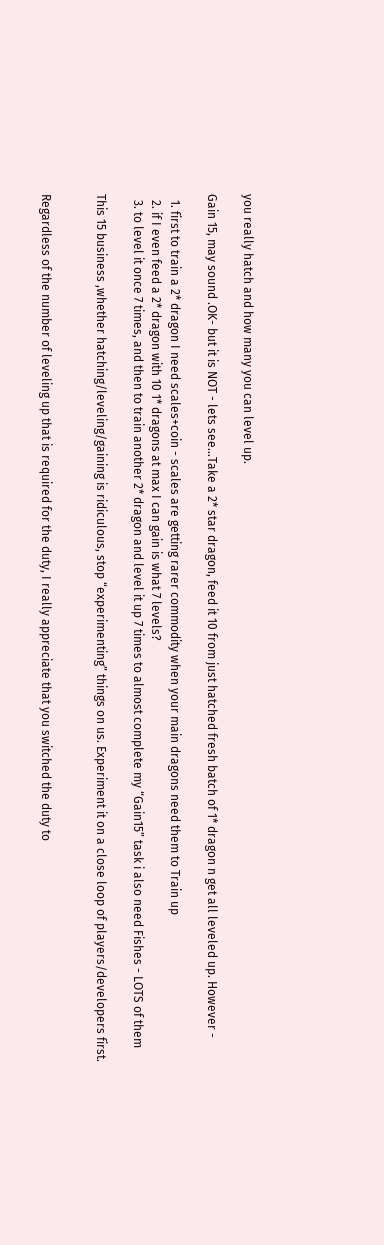you really hatch and how many you can level up.

Gain 15, may sound .OK- but it is NOT - lets see…Take a 2* star dragon, feed it 10 from just hatched fresh batch of 1* dragon n get all leveled up. However -

  1. first to train a 2* dragon I need scales+coin - scales are getting rarer commodity when your main dragons need them to Train up
  2. if I even feed a 2* dragon with 10 1* dragons at max I can gain is what 7 levels?
  3. to level it once 7 times, and then to train another 2* dragon and level it up 7 times to almost complete my “Gain15” task i also need Fishes - LOTS of them

This 15 business ,whether hatching/leveling/gaining is ridiculous, stop “experimenting” things on us. Experiment it on a close loop of players/developers first.


Regardless of the number of leveling up that is required for the duty, I really appreciate that you switched the duty to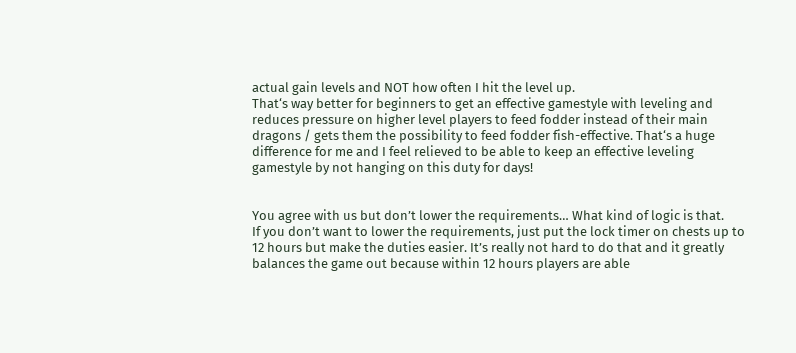actual gain levels and NOT how often I hit the level up.
That‘s way better for beginners to get an effective gamestyle with leveling and reduces pressure on higher level players to feed fodder instead of their main dragons / gets them the possibility to feed fodder fish-effective. That‘s a huge difference for me and I feel relieved to be able to keep an effective leveling gamestyle by not hanging on this duty for days!


You agree with us but don’t lower the requirements… What kind of logic is that.
If you don’t want to lower the requirements, just put the lock timer on chests up to 12 hours but make the duties easier. It’s really not hard to do that and it greatly balances the game out because within 12 hours players are able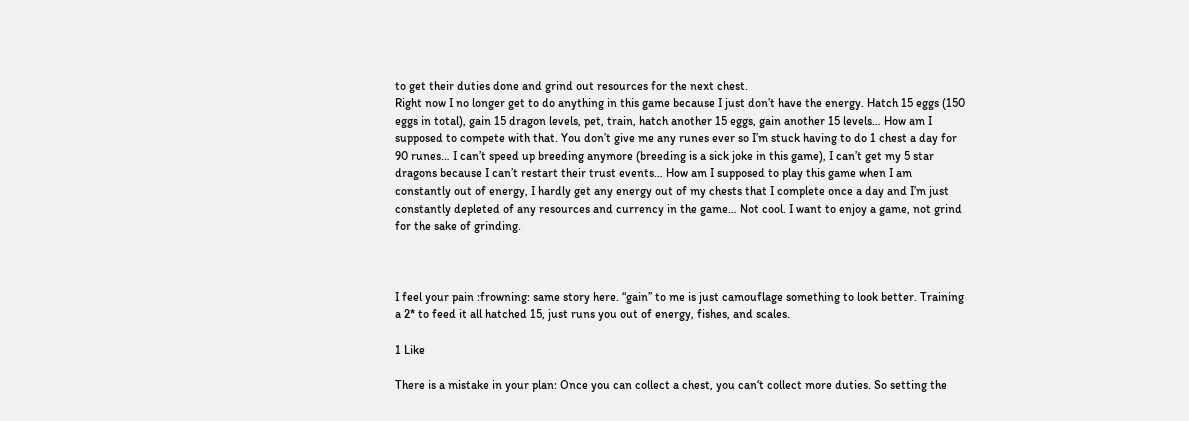to get their duties done and grind out resources for the next chest.
Right now I no longer get to do anything in this game because I just don’t have the energy. Hatch 15 eggs (150 eggs in total), gain 15 dragon levels, pet, train, hatch another 15 eggs, gain another 15 levels… How am I supposed to compete with that. You don’t give me any runes ever so I’m stuck having to do 1 chest a day for 90 runes… I can’t speed up breeding anymore (breeding is a sick joke in this game), I can’t get my 5 star dragons because I can’t restart their trust events… How am I supposed to play this game when I am constantly out of energy, I hardly get any energy out of my chests that I complete once a day and I’m just constantly depleted of any resources and currency in the game… Not cool. I want to enjoy a game, not grind for the sake of grinding.



I feel your pain :frowning: same story here. “gain” to me is just camouflage something to look better. Training a 2* to feed it all hatched 15, just runs you out of energy, fishes, and scales.

1 Like

There is a mistake in your plan: Once you can collect a chest, you can‘t collect more duties. So setting the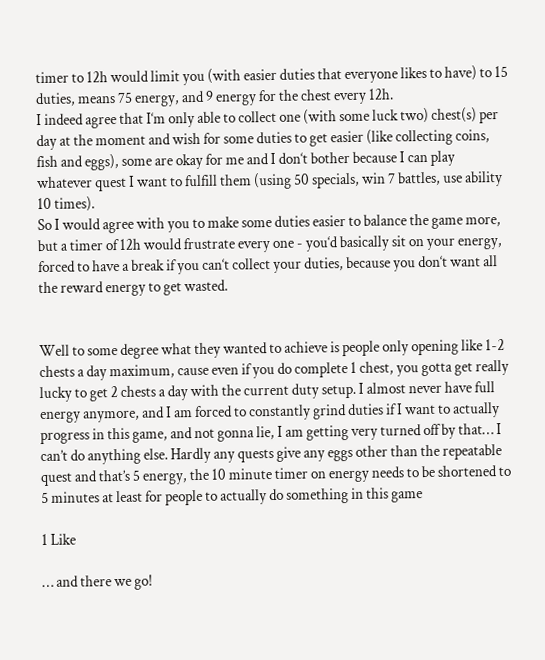timer to 12h would limit you (with easier duties that everyone likes to have) to 15 duties, means 75 energy, and 9 energy for the chest every 12h.
I indeed agree that I‘m only able to collect one (with some luck two) chest(s) per day at the moment and wish for some duties to get easier (like collecting coins, fish and eggs), some are okay for me and I don‘t bother because I can play whatever quest I want to fulfill them (using 50 specials, win 7 battles, use ability 10 times).
So I would agree with you to make some duties easier to balance the game more, but a timer of 12h would frustrate every one - you‘d basically sit on your energy, forced to have a break if you can‘t collect your duties, because you don‘t want all the reward energy to get wasted.


Well to some degree what they wanted to achieve is people only opening like 1-2 chests a day maximum, cause even if you do complete 1 chest, you gotta get really lucky to get 2 chests a day with the current duty setup. I almost never have full energy anymore, and I am forced to constantly grind duties if I want to actually progress in this game, and not gonna lie, I am getting very turned off by that… I can’t do anything else. Hardly any quests give any eggs other than the repeatable quest and that’s 5 energy, the 10 minute timer on energy needs to be shortened to 5 minutes at least for people to actually do something in this game

1 Like

… and there we go!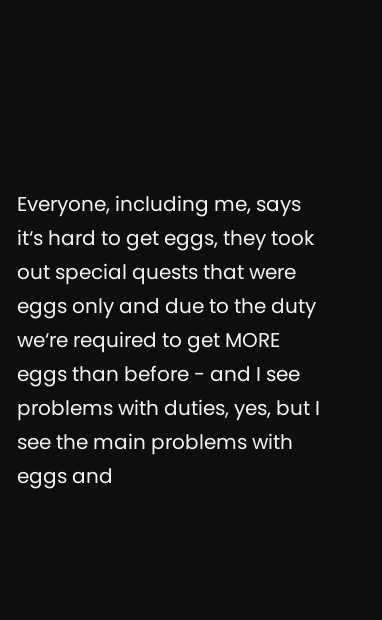Everyone, including me, says it‘s hard to get eggs, they took out special quests that were eggs only and due to the duty we‘re required to get MORE eggs than before - and I see problems with duties, yes, but I see the main problems with eggs and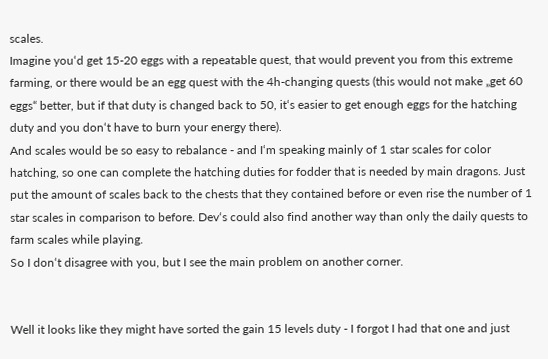scales.
Imagine you‘d get 15-20 eggs with a repeatable quest, that would prevent you from this extreme farming, or there would be an egg quest with the 4h-changing quests (this would not make „get 60 eggs“ better, but if that duty is changed back to 50, it‘s easier to get enough eggs for the hatching duty and you don‘t have to burn your energy there).
And scales would be so easy to rebalance - and I‘m speaking mainly of 1 star scales for color hatching, so one can complete the hatching duties for fodder that is needed by main dragons. Just put the amount of scales back to the chests that they contained before or even rise the number of 1 star scales in comparison to before. Dev‘s could also find another way than only the daily quests to farm scales while playing.
So I don‘t disagree with you, but I see the main problem on another corner.


Well it looks like they might have sorted the gain 15 levels duty - I forgot I had that one and just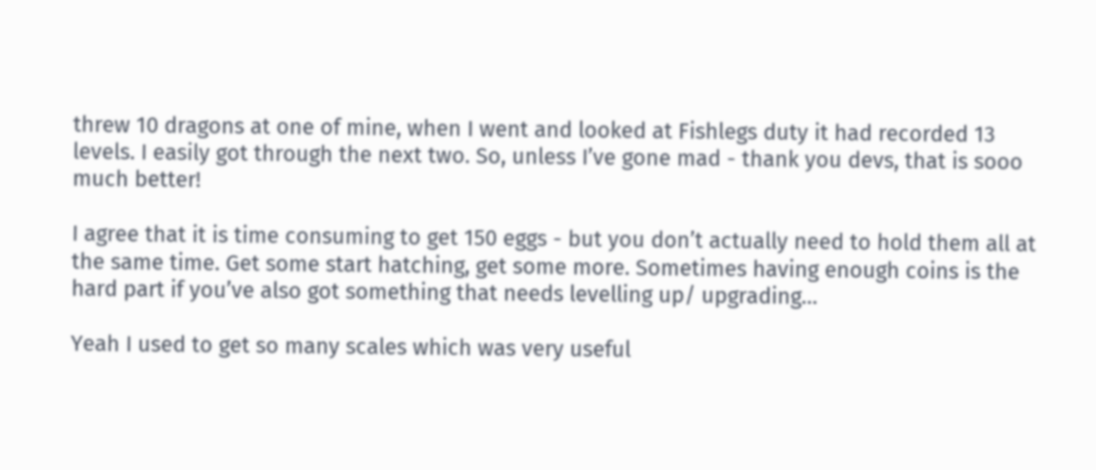threw 10 dragons at one of mine, when I went and looked at Fishlegs duty it had recorded 13 levels. I easily got through the next two. So, unless I’ve gone mad - thank you devs, that is sooo much better!

I agree that it is time consuming to get 150 eggs - but you don’t actually need to hold them all at the same time. Get some start hatching, get some more. Sometimes having enough coins is the hard part if you’ve also got something that needs levelling up/ upgrading…

Yeah I used to get so many scales which was very useful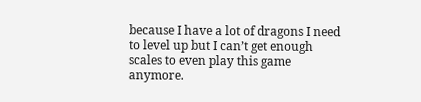because I have a lot of dragons I need to level up but I can’t get enough scales to even play this game anymore.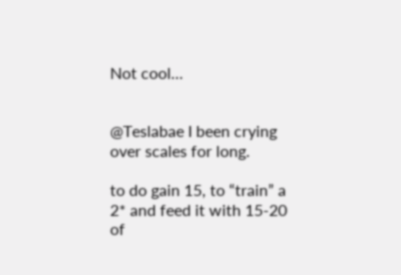Not cool…


@Teslabae I been crying over scales for long.

to do gain 15, to “train” a 2* and feed it with 15-20 of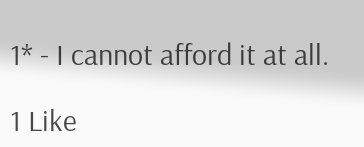1* - I cannot afford it at all.

1 Like